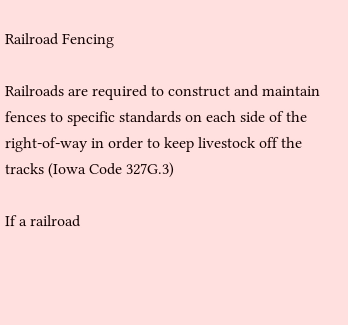Railroad Fencing

Railroads are required to construct and maintain fences to specific standards on each side of the right-of-way in order to keep livestock off the tracks (Iowa Code 327G.3)

If a railroad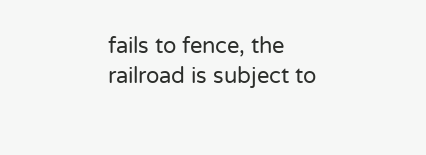fails to fence, the railroad is subject to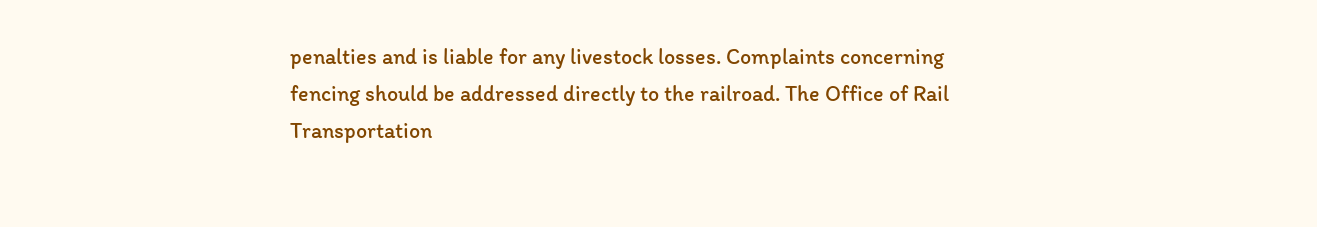penalties and is liable for any livestock losses. Complaints concerning fencing should be addressed directly to the railroad. The Office of Rail Transportation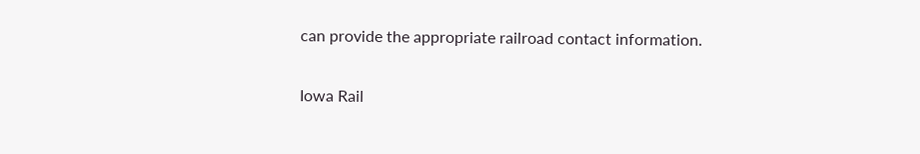can provide the appropriate railroad contact information.

Iowa Rail